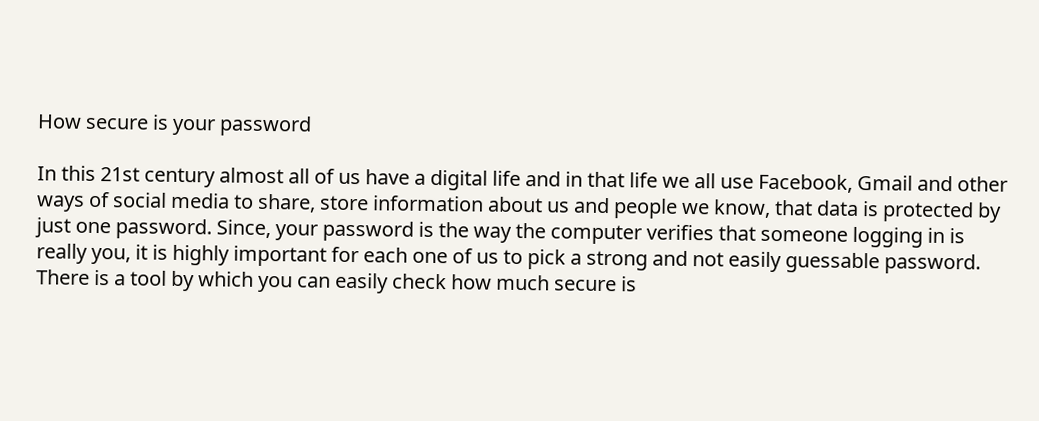How secure is your password

In this 21st century almost all of us have a digital life and in that life we all use Facebook, Gmail and other ways of social media to share, store information about us and people we know, that data is protected by just one password. Since, your password is the way the computer verifies that someone logging in is really you, it is highly important for each one of us to pick a strong and not easily guessable password. There is a tool by which you can easily check how much secure is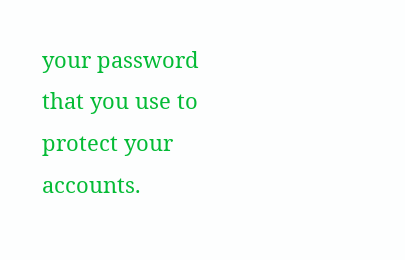your password that you use to protect your accounts.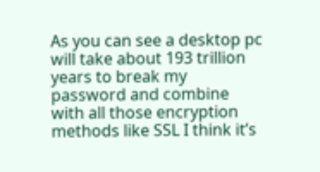As you can see a desktop pc will take about 193 trillion years to break my password and combine with all those encryption methods like SSL I think it’s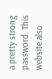a pretty strong password. This website also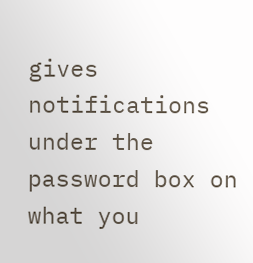gives notifications under the password box on what you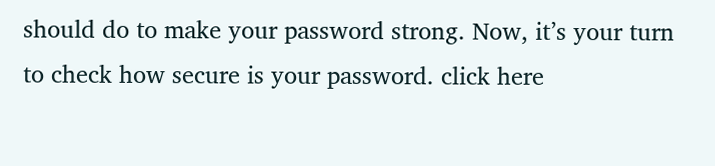should do to make your password strong. Now, it’s your turn to check how secure is your password. click here